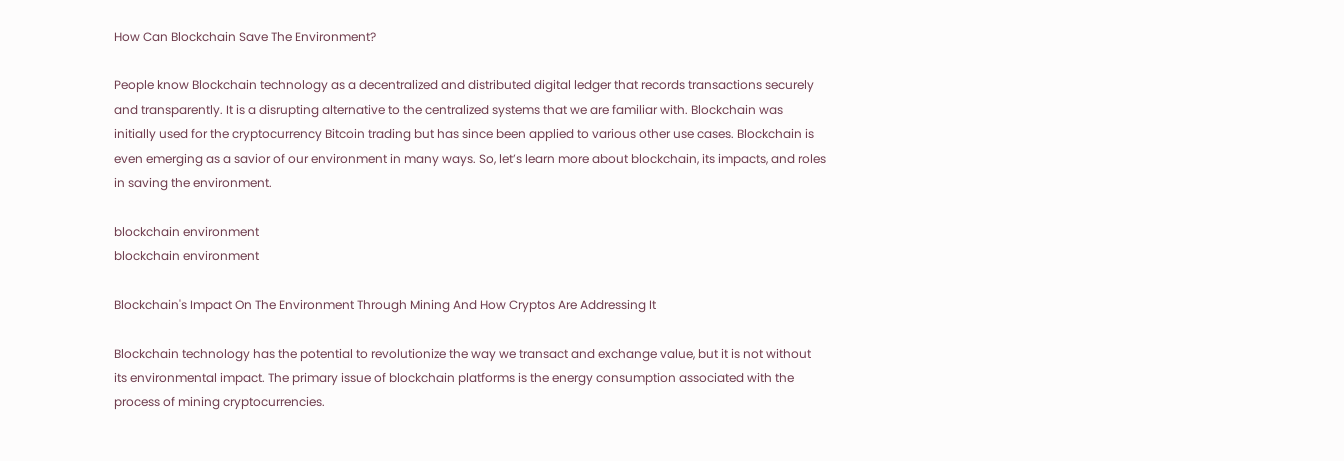How Can Blockchain Save The Environment?

People know Blockchain technology as a decentralized and distributed digital ledger that records transactions securely and transparently. It is a disrupting alternative to the centralized systems that we are familiar with. Blockchain was initially used for the cryptocurrency Bitcoin trading but has since been applied to various other use cases. Blockchain is even emerging as a savior of our environment in many ways. So, let’s learn more about blockchain, its impacts, and roles in saving the environment.

blockchain environment
blockchain environment

Blockchain's Impact On The Environment Through Mining And How Cryptos Are Addressing It

Blockchain technology has the potential to revolutionize the way we transact and exchange value, but it is not without its environmental impact. The primary issue of blockchain platforms is the energy consumption associated with the process of mining cryptocurrencies.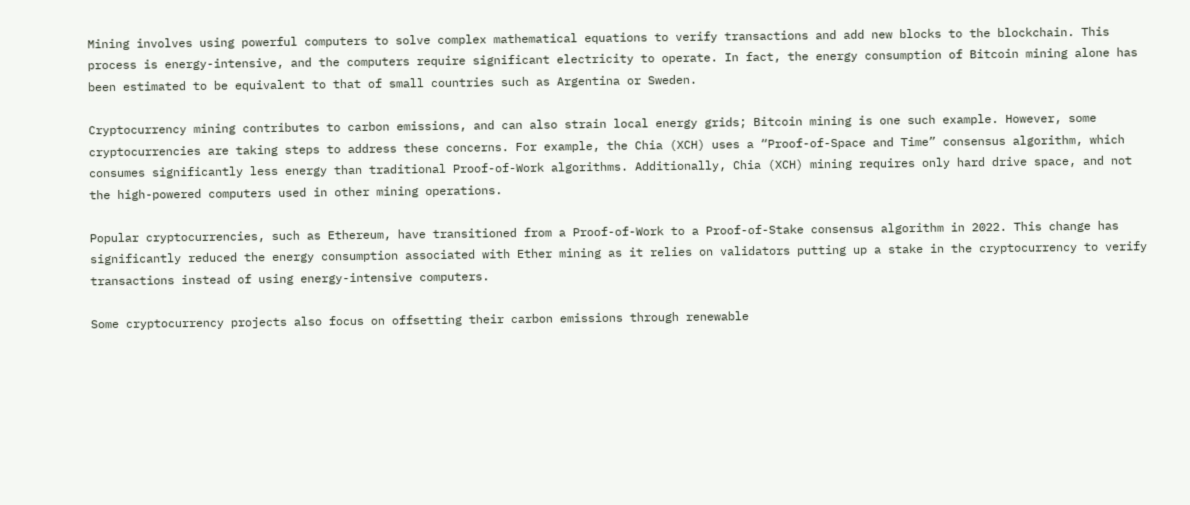Mining involves using powerful computers to solve complex mathematical equations to verify transactions and add new blocks to the blockchain. This process is energy-intensive, and the computers require significant electricity to operate. In fact, the energy consumption of Bitcoin mining alone has been estimated to be equivalent to that of small countries such as Argentina or Sweden.

Cryptocurrency mining contributes to carbon emissions, and can also strain local energy grids; Bitcoin mining is one such example. However, some cryptocurrencies are taking steps to address these concerns. For example, the Chia (XCH) uses a “Proof-of-Space and Time” consensus algorithm, which consumes significantly less energy than traditional Proof-of-Work algorithms. Additionally, Chia (XCH) mining requires only hard drive space, and not the high-powered computers used in other mining operations.

Popular cryptocurrencies, such as Ethereum, have transitioned from a Proof-of-Work to a Proof-of-Stake consensus algorithm in 2022. This change has significantly reduced the energy consumption associated with Ether mining as it relies on validators putting up a stake in the cryptocurrency to verify transactions instead of using energy-intensive computers.

Some cryptocurrency projects also focus on offsetting their carbon emissions through renewable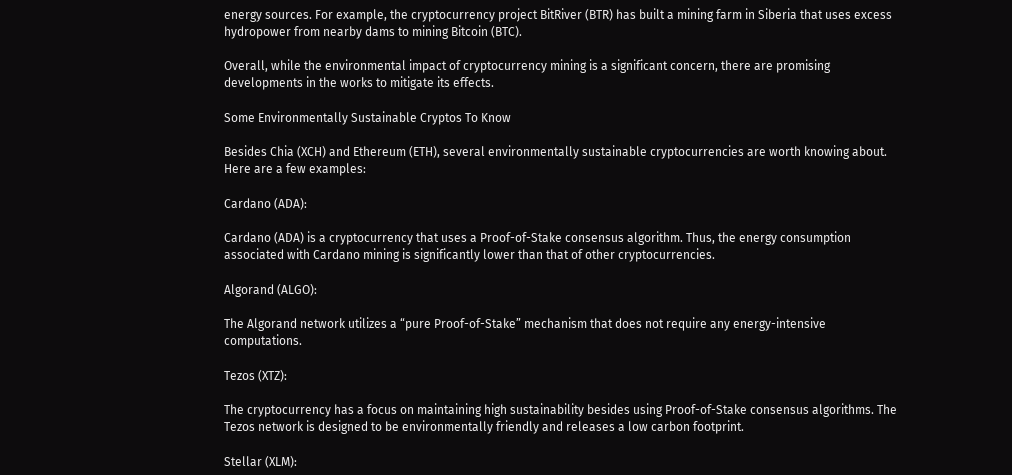energy sources. For example, the cryptocurrency project BitRiver (BTR) has built a mining farm in Siberia that uses excess hydropower from nearby dams to mining Bitcoin (BTC).

Overall, while the environmental impact of cryptocurrency mining is a significant concern, there are promising developments in the works to mitigate its effects.

Some Environmentally Sustainable Cryptos To Know

Besides Chia (XCH) and Ethereum (ETH), several environmentally sustainable cryptocurrencies are worth knowing about. Here are a few examples:

Cardano (ADA):

Cardano (ADA) is a cryptocurrency that uses a Proof-of-Stake consensus algorithm. Thus, the energy consumption associated with Cardano mining is significantly lower than that of other cryptocurrencies.

Algorand (ALGO):

The Algorand network utilizes a “pure Proof-of-Stake” mechanism that does not require any energy-intensive computations.

Tezos (XTZ):

The cryptocurrency has a focus on maintaining high sustainability besides using Proof-of-Stake consensus algorithms. The Tezos network is designed to be environmentally friendly and releases a low carbon footprint.

Stellar (XLM):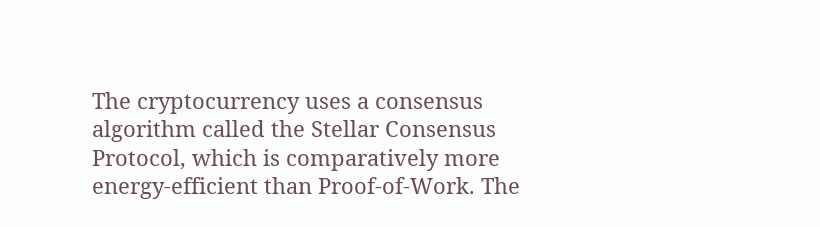The cryptocurrency uses a consensus algorithm called the Stellar Consensus Protocol, which is comparatively more energy-efficient than Proof-of-Work. The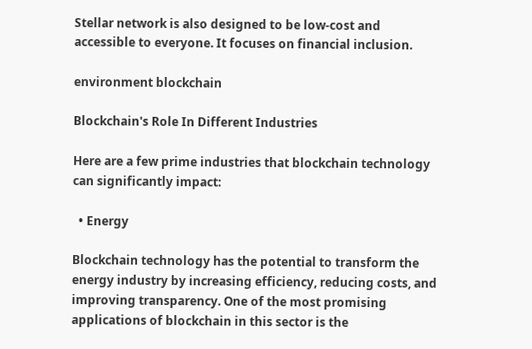Stellar network is also designed to be low-cost and accessible to everyone. It focuses on financial inclusion.

environment blockchain

Blockchain's Role In Different Industries

Here are a few prime industries that blockchain technology can significantly impact:

  • Energy

Blockchain technology has the potential to transform the energy industry by increasing efficiency, reducing costs, and improving transparency. One of the most promising applications of blockchain in this sector is the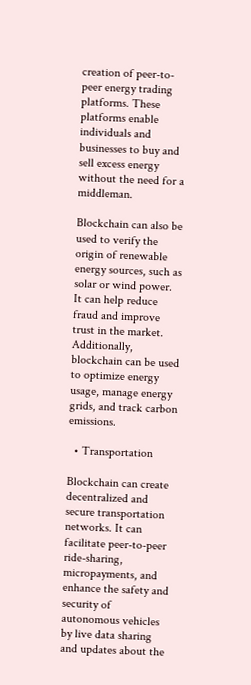creation of peer-to-peer energy trading platforms. These platforms enable individuals and businesses to buy and sell excess energy without the need for a middleman.

Blockchain can also be used to verify the origin of renewable energy sources, such as solar or wind power. It can help reduce fraud and improve trust in the market. Additionally, blockchain can be used to optimize energy usage, manage energy grids, and track carbon emissions.

  • Transportation

Blockchain can create decentralized and secure transportation networks. It can facilitate peer-to-peer ride-sharing, micropayments, and enhance the safety and security of autonomous vehicles by live data sharing and updates about the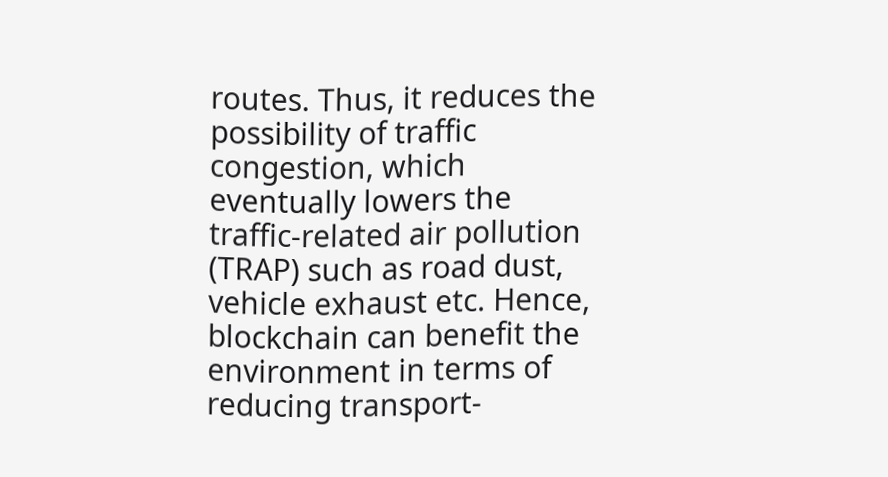routes. Thus, it reduces the possibility of traffic congestion, which eventually lowers the traffic-related air pollution (TRAP) such as road dust, vehicle exhaust etc. Hence, blockchain can benefit the environment in terms of reducing transport-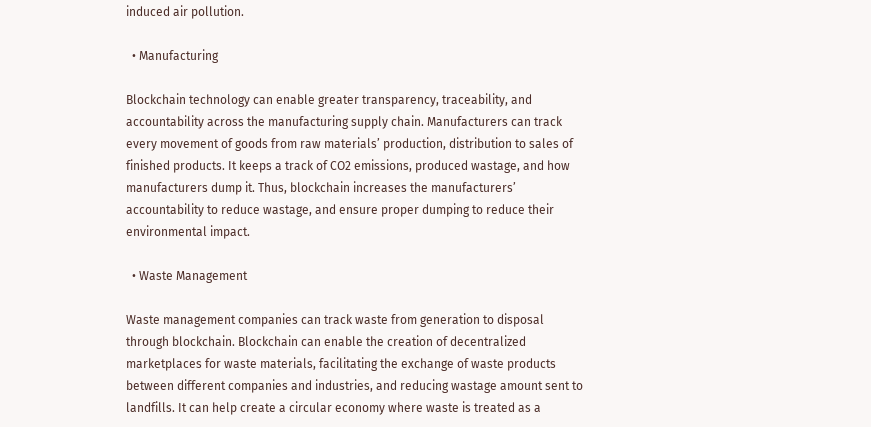induced air pollution.

  • Manufacturing

Blockchain technology can enable greater transparency, traceability, and accountability across the manufacturing supply chain. Manufacturers can track every movement of goods from raw materials’ production, distribution to sales of finished products. It keeps a track of CO2 emissions, produced wastage, and how manufacturers dump it. Thus, blockchain increases the manufacturers’ accountability to reduce wastage, and ensure proper dumping to reduce their environmental impact.

  • Waste Management

Waste management companies can track waste from generation to disposal through blockchain. Blockchain can enable the creation of decentralized marketplaces for waste materials, facilitating the exchange of waste products between different companies and industries, and reducing wastage amount sent to landfills. It can help create a circular economy where waste is treated as a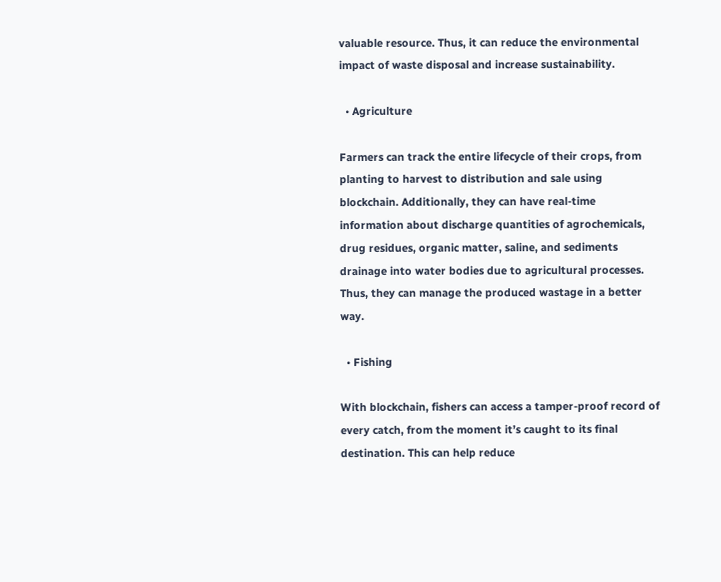valuable resource. Thus, it can reduce the environmental impact of waste disposal and increase sustainability.

  • Agriculture

Farmers can track the entire lifecycle of their crops, from planting to harvest to distribution and sale using blockchain. Additionally, they can have real-time information about discharge quantities of agrochemicals, drug residues, organic matter, saline, and sediments drainage into water bodies due to agricultural processes. Thus, they can manage the produced wastage in a better way.

  • Fishing

With blockchain, fishers can access a tamper-proof record of every catch, from the moment it’s caught to its final destination. This can help reduce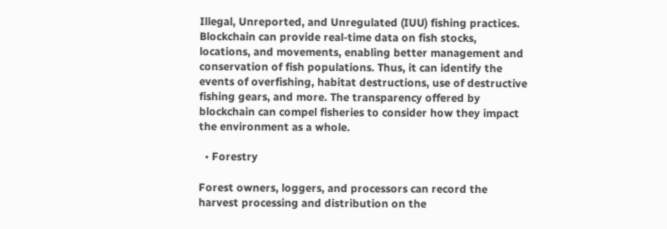Illegal, Unreported, and Unregulated (IUU) fishing practices. Blockchain can provide real-time data on fish stocks, locations, and movements, enabling better management and conservation of fish populations. Thus, it can identify the events of overfishing, habitat destructions, use of destructive fishing gears, and more. The transparency offered by blockchain can compel fisheries to consider how they impact the environment as a whole.

  • Forestry

Forest owners, loggers, and processors can record the harvest processing and distribution on the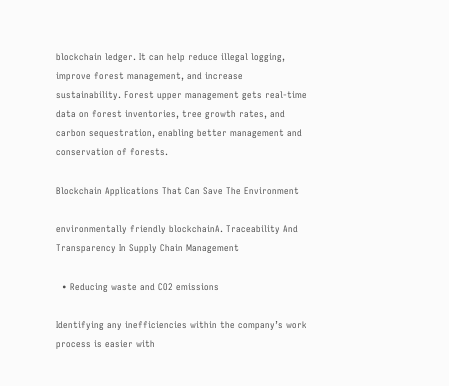blockchain ledger. It can help reduce illegal logging, improve forest management, and increase sustainability. Forest upper management gets real-time data on forest inventories, tree growth rates, and carbon sequestration, enabling better management and conservation of forests.

Blockchain Applications That Can Save The Environment

environmentally friendly blockchainA. Traceability And Transparency In Supply Chain Management

  • Reducing waste and CO2 emissions

Identifying any inefficiencies within the company’s work process is easier with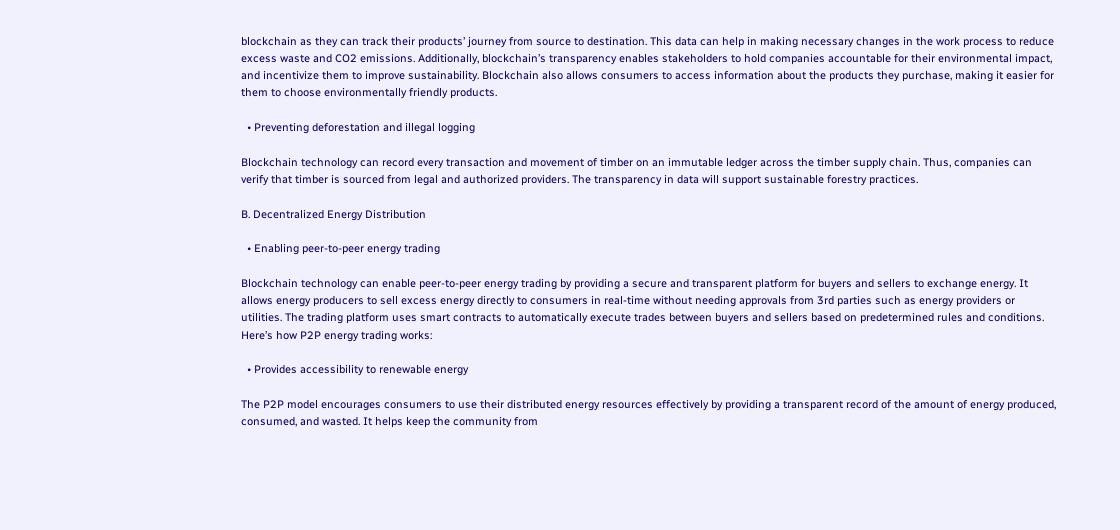blockchain as they can track their products’ journey from source to destination. This data can help in making necessary changes in the work process to reduce excess waste and CO2 emissions. Additionally, blockchain’s transparency enables stakeholders to hold companies accountable for their environmental impact, and incentivize them to improve sustainability. Blockchain also allows consumers to access information about the products they purchase, making it easier for them to choose environmentally friendly products.

  • Preventing deforestation and illegal logging

Blockchain technology can record every transaction and movement of timber on an immutable ledger across the timber supply chain. Thus, companies can verify that timber is sourced from legal and authorized providers. The transparency in data will support sustainable forestry practices.

B. Decentralized Energy Distribution

  • Enabling peer-to-peer energy trading

Blockchain technology can enable peer-to-peer energy trading by providing a secure and transparent platform for buyers and sellers to exchange energy. It allows energy producers to sell excess energy directly to consumers in real-time without needing approvals from 3rd parties such as energy providers or utilities. The trading platform uses smart contracts to automatically execute trades between buyers and sellers based on predetermined rules and conditions. Here’s how P2P energy trading works:

  • Provides accessibility to renewable energy

The P2P model encourages consumers to use their distributed energy resources effectively by providing a transparent record of the amount of energy produced, consumed, and wasted. It helps keep the community from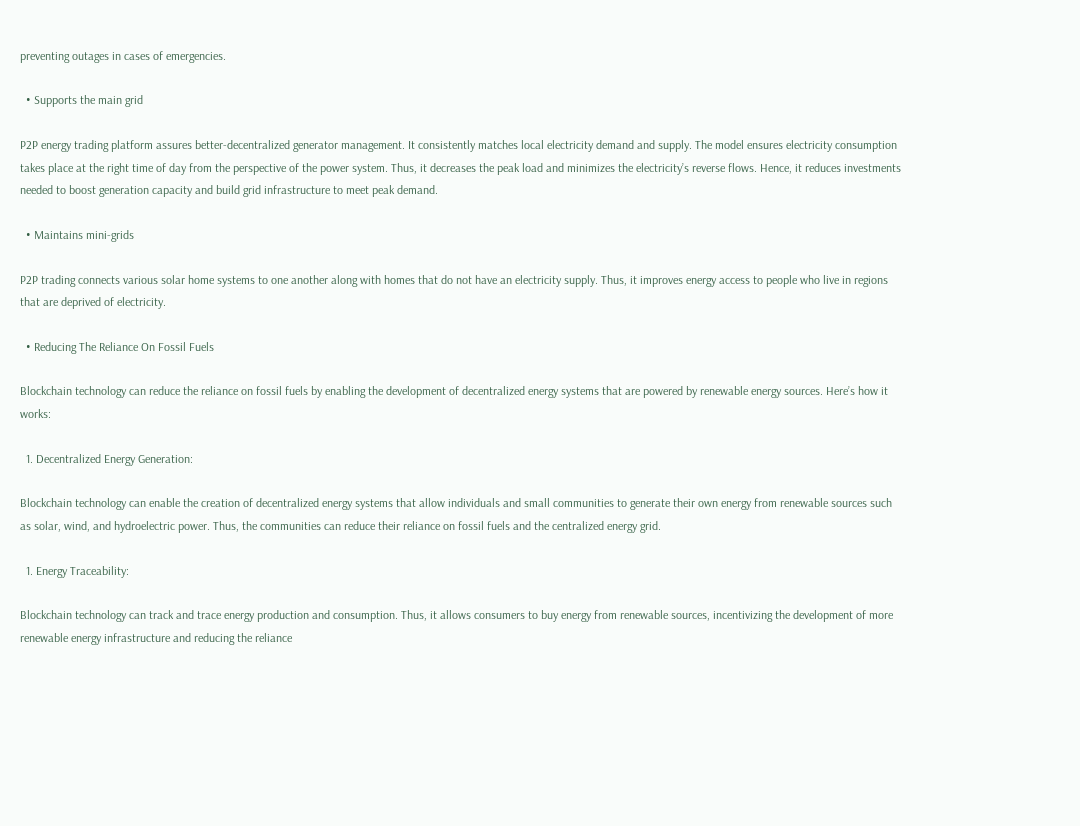preventing outages in cases of emergencies.

  • Supports the main grid

P2P energy trading platform assures better-decentralized generator management. It consistently matches local electricity demand and supply. The model ensures electricity consumption takes place at the right time of day from the perspective of the power system. Thus, it decreases the peak load and minimizes the electricity’s reverse flows. Hence, it reduces investments needed to boost generation capacity and build grid infrastructure to meet peak demand.

  • Maintains mini-grids

P2P trading connects various solar home systems to one another along with homes that do not have an electricity supply. Thus, it improves energy access to people who live in regions that are deprived of electricity.

  • Reducing The Reliance On Fossil Fuels

Blockchain technology can reduce the reliance on fossil fuels by enabling the development of decentralized energy systems that are powered by renewable energy sources. Here’s how it works:

  1. Decentralized Energy Generation:

Blockchain technology can enable the creation of decentralized energy systems that allow individuals and small communities to generate their own energy from renewable sources such as solar, wind, and hydroelectric power. Thus, the communities can reduce their reliance on fossil fuels and the centralized energy grid.

  1. Energy Traceability:

Blockchain technology can track and trace energy production and consumption. Thus, it allows consumers to buy energy from renewable sources, incentivizing the development of more renewable energy infrastructure and reducing the reliance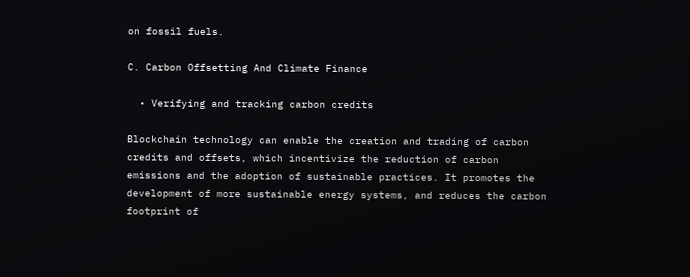on fossil fuels.

C. Carbon Offsetting And Climate Finance

  • Verifying and tracking carbon credits

Blockchain technology can enable the creation and trading of carbon credits and offsets, which incentivize the reduction of carbon emissions and the adoption of sustainable practices. It promotes the development of more sustainable energy systems, and reduces the carbon footprint of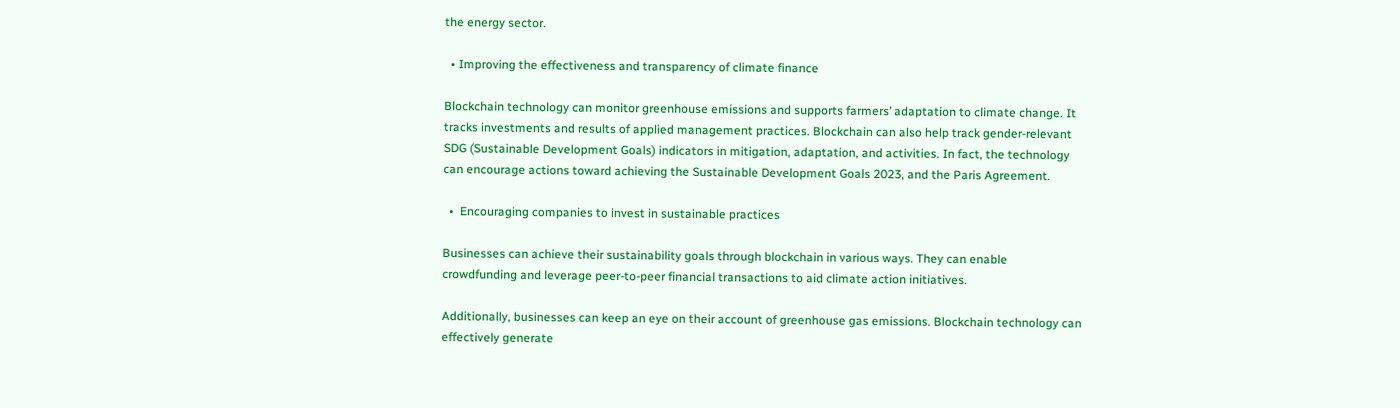the energy sector.

  • Improving the effectiveness and transparency of climate finance

Blockchain technology can monitor greenhouse emissions and supports farmers’ adaptation to climate change. It tracks investments and results of applied management practices. Blockchain can also help track gender-relevant SDG (Sustainable Development Goals) indicators in mitigation, adaptation, and activities. In fact, the technology can encourage actions toward achieving the Sustainable Development Goals 2023, and the Paris Agreement.

  •  Encouraging companies to invest in sustainable practices

Businesses can achieve their sustainability goals through blockchain in various ways. They can enable crowdfunding and leverage peer-to-peer financial transactions to aid climate action initiatives.

Additionally, businesses can keep an eye on their account of greenhouse gas emissions. Blockchain technology can effectively generate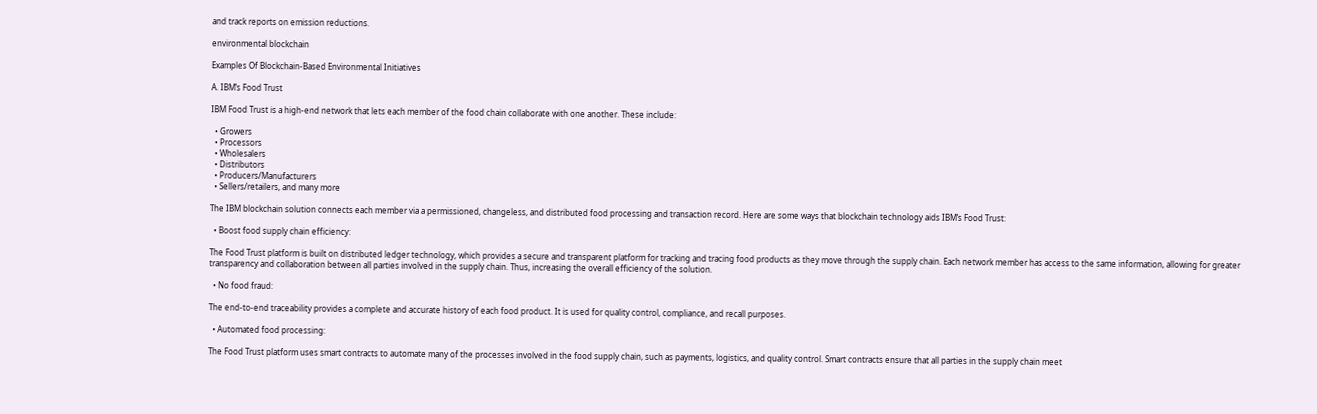and track reports on emission reductions.

environmental blockchain

Examples Of Blockchain-Based Environmental Initiatives

A. IBM’s Food Trust

IBM Food Trust is a high-end network that lets each member of the food chain collaborate with one another. These include:

  • Growers
  • Processors
  • Wholesalers
  • Distributors
  • Producers/Manufacturers
  • Sellers/retailers, and many more

The IBM blockchain solution connects each member via a permissioned, changeless, and distributed food processing and transaction record. Here are some ways that blockchain technology aids IBM’s Food Trust:

  • Boost food supply chain efficiency:

The Food Trust platform is built on distributed ledger technology, which provides a secure and transparent platform for tracking and tracing food products as they move through the supply chain. Each network member has access to the same information, allowing for greater transparency and collaboration between all parties involved in the supply chain. Thus, increasing the overall efficiency of the solution.

  • No food fraud:

The end-to-end traceability provides a complete and accurate history of each food product. It is used for quality control, compliance, and recall purposes.

  • Automated food processing:

The Food Trust platform uses smart contracts to automate many of the processes involved in the food supply chain, such as payments, logistics, and quality control. Smart contracts ensure that all parties in the supply chain meet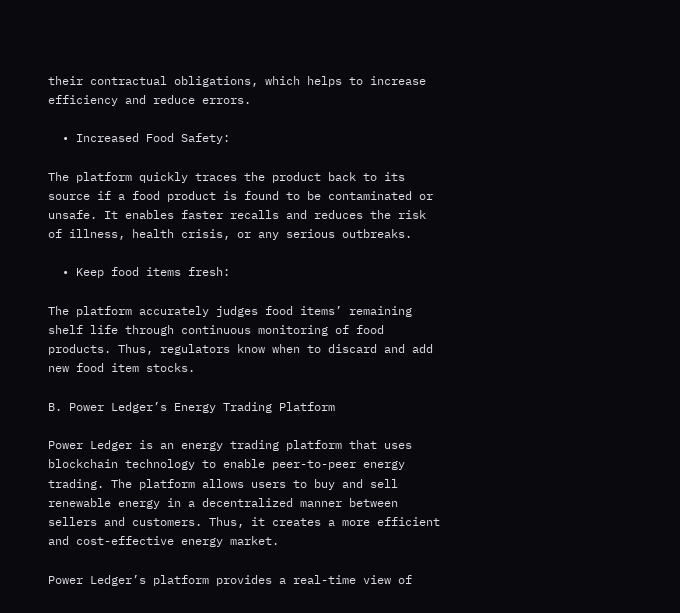their contractual obligations, which helps to increase efficiency and reduce errors.

  • Increased Food Safety:

The platform quickly traces the product back to its source if a food product is found to be contaminated or unsafe. It enables faster recalls and reduces the risk of illness, health crisis, or any serious outbreaks.

  • Keep food items fresh:

The platform accurately judges food items’ remaining shelf life through continuous monitoring of food products. Thus, regulators know when to discard and add new food item stocks.

B. Power Ledger’s Energy Trading Platform

Power Ledger is an energy trading platform that uses blockchain technology to enable peer-to-peer energy trading. The platform allows users to buy and sell renewable energy in a decentralized manner between sellers and customers. Thus, it creates a more efficient and cost-effective energy market.

Power Ledger’s platform provides a real-time view of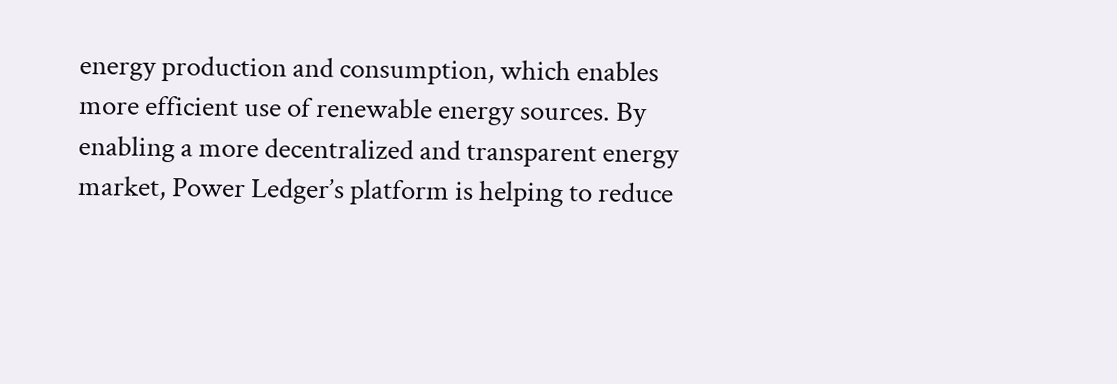energy production and consumption, which enables more efficient use of renewable energy sources. By enabling a more decentralized and transparent energy market, Power Ledger’s platform is helping to reduce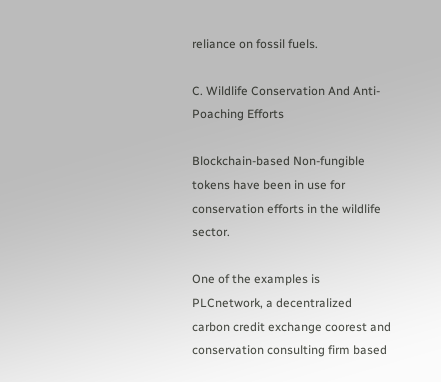reliance on fossil fuels.

C. Wildlife Conservation And Anti-Poaching Efforts

Blockchain-based Non-fungible tokens have been in use for conservation efforts in the wildlife sector.

One of the examples is PLCnetwork, a decentralized carbon credit exchange coorest and conservation consulting firm based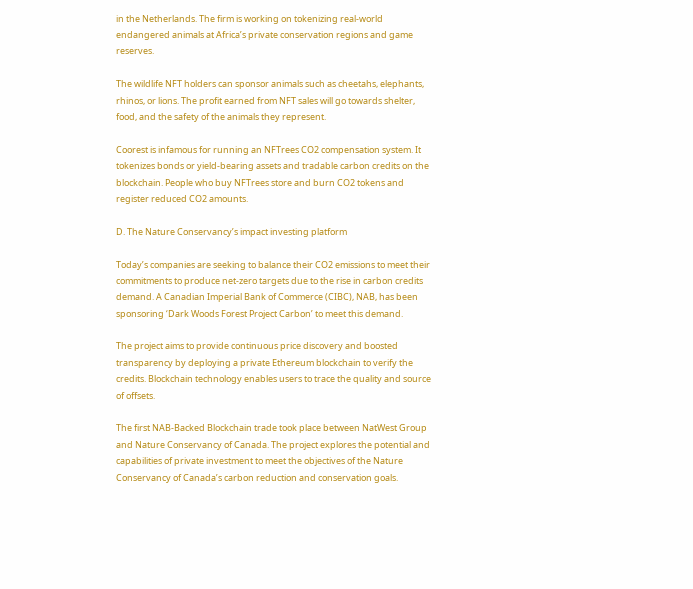in the Netherlands. The firm is working on tokenizing real-world endangered animals at Africa’s private conservation regions and game reserves.

The wildlife NFT holders can sponsor animals such as cheetahs, elephants, rhinos, or lions. The profit earned from NFT sales will go towards shelter, food, and the safety of the animals they represent.

Coorest is infamous for running an NFTrees CO2 compensation system. It tokenizes bonds or yield-bearing assets and tradable carbon credits on the blockchain. People who buy NFTrees store and burn CO2 tokens and register reduced CO2 amounts.

D. The Nature Conservancy’s impact investing platform

Today’s companies are seeking to balance their CO2 emissions to meet their commitments to produce net-zero targets due to the rise in carbon credits demand. A Canadian Imperial Bank of Commerce (CIBC), NAB, has been sponsoring ‘Dark Woods Forest Project Carbon’ to meet this demand.

The project aims to provide continuous price discovery and boosted transparency by deploying a private Ethereum blockchain to verify the credits. Blockchain technology enables users to trace the quality and source of offsets.

The first NAB-Backed Blockchain trade took place between NatWest Group and Nature Conservancy of Canada. The project explores the potential and capabilities of private investment to meet the objectives of the Nature Conservancy of Canada’s carbon reduction and conservation goals.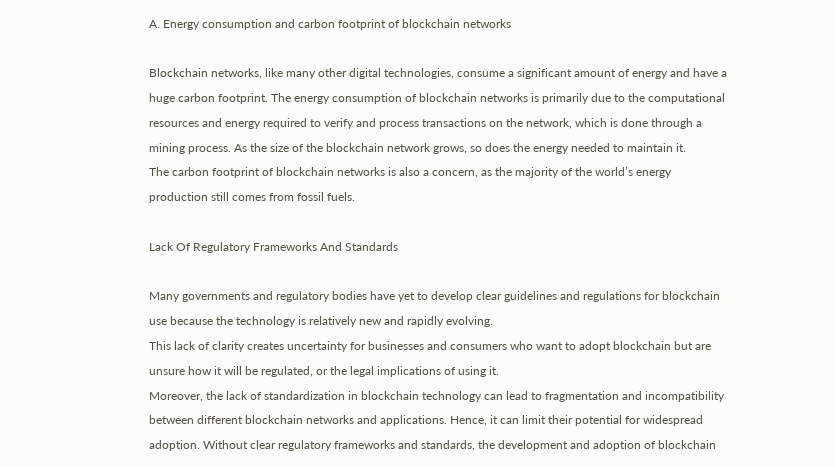A. Energy consumption and carbon footprint of blockchain networks

Blockchain networks, like many other digital technologies, consume a significant amount of energy and have a huge carbon footprint. The energy consumption of blockchain networks is primarily due to the computational resources and energy required to verify and process transactions on the network, which is done through a mining process. As the size of the blockchain network grows, so does the energy needed to maintain it.
The carbon footprint of blockchain networks is also a concern, as the majority of the world’s energy production still comes from fossil fuels.

Lack Of Regulatory Frameworks And Standards

Many governments and regulatory bodies have yet to develop clear guidelines and regulations for blockchain use because the technology is relatively new and rapidly evolving.
This lack of clarity creates uncertainty for businesses and consumers who want to adopt blockchain but are unsure how it will be regulated, or the legal implications of using it.
Moreover, the lack of standardization in blockchain technology can lead to fragmentation and incompatibility between different blockchain networks and applications. Hence, it can limit their potential for widespread adoption. Without clear regulatory frameworks and standards, the development and adoption of blockchain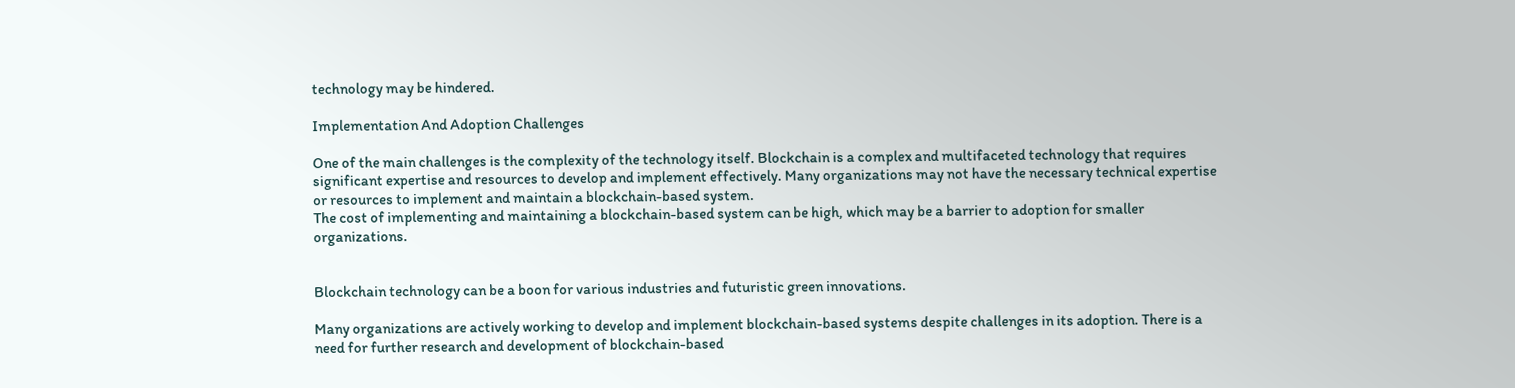technology may be hindered.

Implementation And Adoption Challenges

One of the main challenges is the complexity of the technology itself. Blockchain is a complex and multifaceted technology that requires significant expertise and resources to develop and implement effectively. Many organizations may not have the necessary technical expertise or resources to implement and maintain a blockchain-based system.
The cost of implementing and maintaining a blockchain-based system can be high, which may be a barrier to adoption for smaller organizations.


Blockchain technology can be a boon for various industries and futuristic green innovations.

Many organizations are actively working to develop and implement blockchain-based systems despite challenges in its adoption. There is a need for further research and development of blockchain-based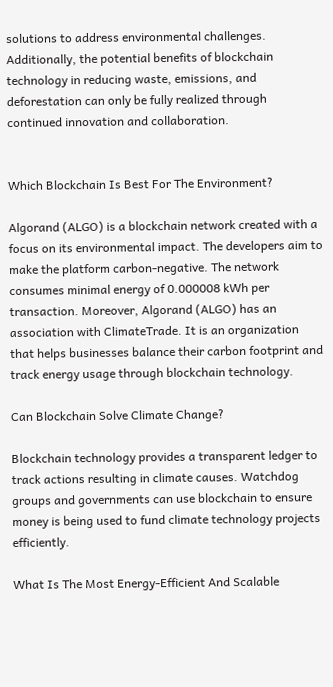solutions to address environmental challenges. Additionally, the potential benefits of blockchain technology in reducing waste, emissions, and deforestation can only be fully realized through continued innovation and collaboration.


Which Blockchain Is Best For The Environment?

Algorand (ALGO) is a blockchain network created with a focus on its environmental impact. The developers aim to make the platform carbon-negative. The network consumes minimal energy of 0.000008 kWh per transaction. Moreover, Algorand (ALGO) has an association with ClimateTrade. It is an organization that helps businesses balance their carbon footprint and track energy usage through blockchain technology.

Can Blockchain Solve Climate Change?

Blockchain technology provides a transparent ledger to track actions resulting in climate causes. Watchdog groups and governments can use blockchain to ensure money is being used to fund climate technology projects efficiently.

What Is The Most Energy-Efficient And Scalable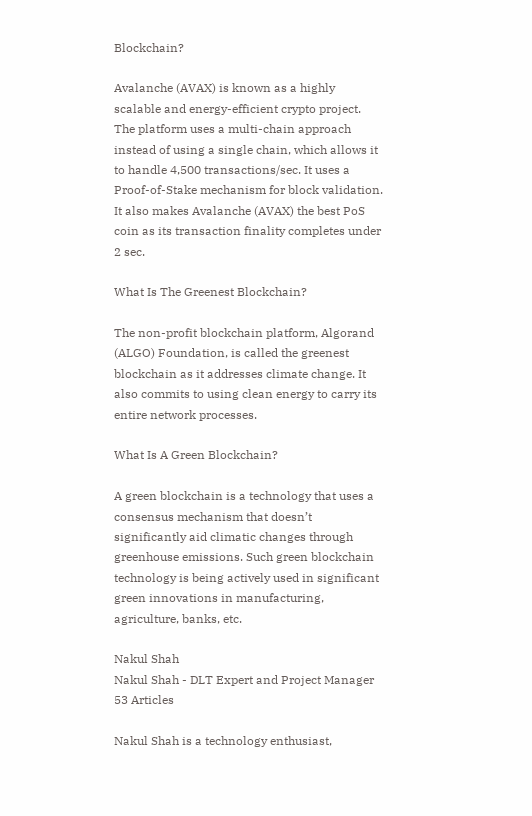Blockchain?

Avalanche (AVAX) is known as a highly scalable and energy-efficient crypto project. The platform uses a multi-chain approach instead of using a single chain, which allows it to handle 4,500 transactions/sec. It uses a Proof-of-Stake mechanism for block validation. It also makes Avalanche (AVAX) the best PoS coin as its transaction finality completes under 2 sec.

What Is The Greenest Blockchain?

The non-profit blockchain platform, Algorand (ALGO) Foundation, is called the greenest blockchain as it addresses climate change. It also commits to using clean energy to carry its entire network processes.

What Is A Green Blockchain?

A green blockchain is a technology that uses a consensus mechanism that doesn’t significantly aid climatic changes through greenhouse emissions. Such green blockchain technology is being actively used in significant green innovations in manufacturing, agriculture, banks, etc.

Nakul Shah
Nakul Shah - DLT Expert and Project Manager
53 Articles

Nakul Shah is a technology enthusiast,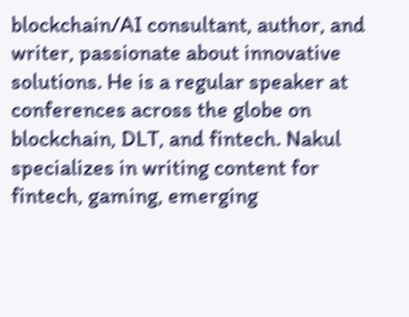blockchain/AI consultant, author, and writer, passionate about innovative solutions. He is a regular speaker at conferences across the globe on blockchain, DLT, and fintech. Nakul specializes in writing content for fintech, gaming, emerging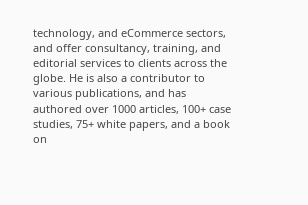technology, and eCommerce sectors, and offer consultancy, training, and editorial services to clients across the globe. He is also a contributor to various publications, and has authored over 1000 articles, 100+ case studies, 75+ white papers, and a book on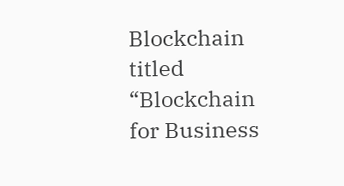Blockchain titled “Blockchain for Business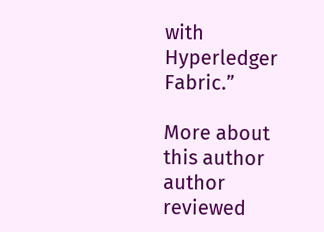with Hyperledger Fabric.”

More about this author
author reviewed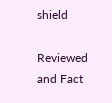shield

Reviewed and Fact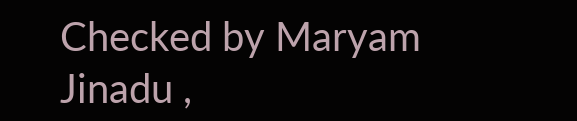Checked by Maryam Jinadu ,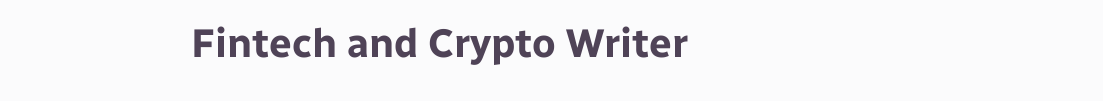Fintech and Crypto Writer